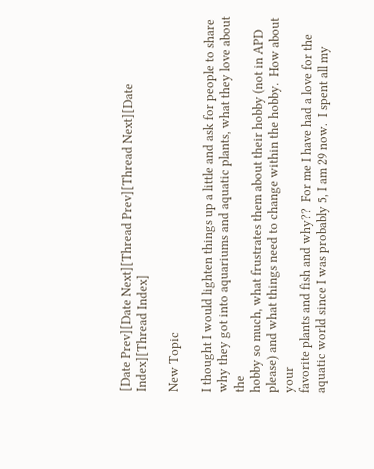[Date Prev][Date Next][Thread Prev][Thread Next][Date Index][Thread Index]

New Topic

I thought I would lighten things up a little and ask for people to share
why they got into aquariums and aquatic plants, what they love about the
hobby so much, what frustrates them about their hobby (not in APD
please) and what things need to change within the hobby.  How about your
favorite plants and fish and why??  For me I have had a love for the
aquatic world since I was probably 5, I am 29 now.  I spent all my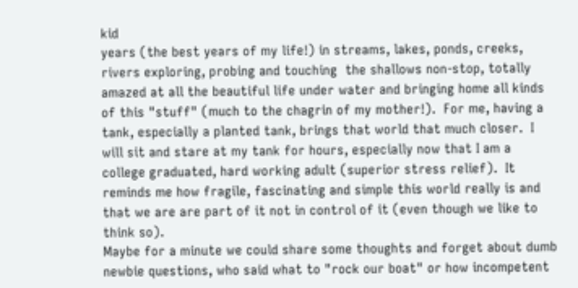kid
years (the best years of my life!) in streams, lakes, ponds, creeks,
rivers exploring, probing and touching  the shallows non-stop, totally
amazed at all the beautiful life under water and bringing home all kinds
of this "stuff" (much to the chagrin of my mother!).  For me, having a
tank, especially a planted tank, brings that world that much closer.  I
will sit and stare at my tank for hours, especially now that I am a
college graduated, hard working adult (superior stress relief).  It
reminds me how fragile, fascinating and simple this world really is and
that we are are part of it not in control of it (even though we like to
think so).
Maybe for a minute we could share some thoughts and forget about dumb
newbie questions, who said what to "rock our boat" or how incompetent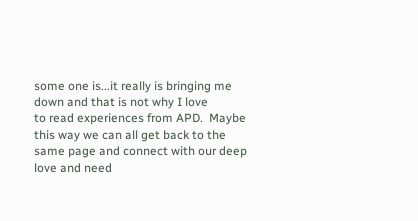some one is...it really is bringing me down and that is not why I love
to read experiences from APD.  Maybe this way we can all get back to the
same page and connect with our deep love and need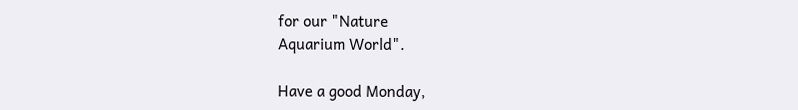for our "Nature
Aquarium World".

Have a good Monday,